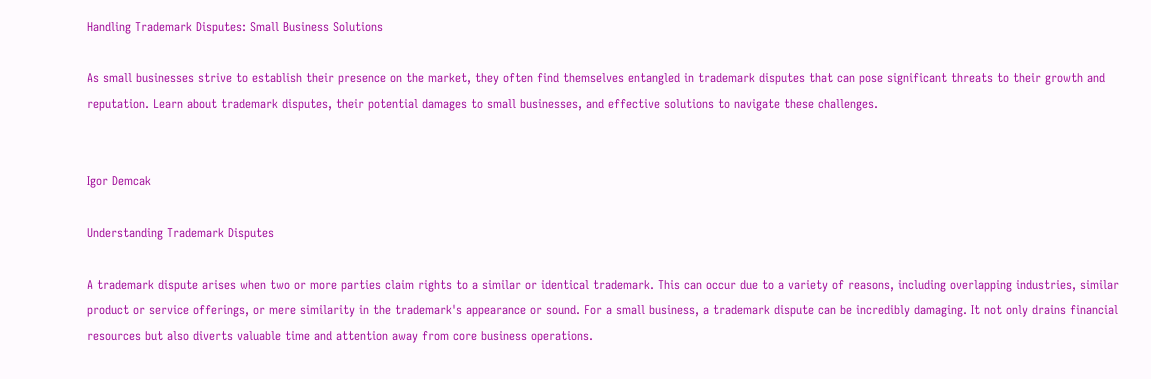Handling Trademark Disputes: Small Business Solutions

As small businesses strive to establish their presence on the market, they often find themselves entangled in trademark disputes that can pose significant threats to their growth and reputation. Learn about trademark disputes, their potential damages to small businesses, and effective solutions to navigate these challenges.


Igor Demcak

Understanding Trademark Disputes

A trademark dispute arises when two or more parties claim rights to a similar or identical trademark. This can occur due to a variety of reasons, including overlapping industries, similar product or service offerings, or mere similarity in the trademark's appearance or sound. For a small business, a trademark dispute can be incredibly damaging. It not only drains financial resources but also diverts valuable time and attention away from core business operations.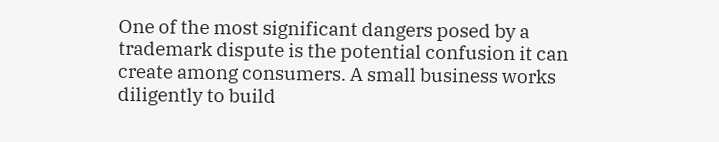One of the most significant dangers posed by a trademark dispute is the potential confusion it can create among consumers. A small business works diligently to build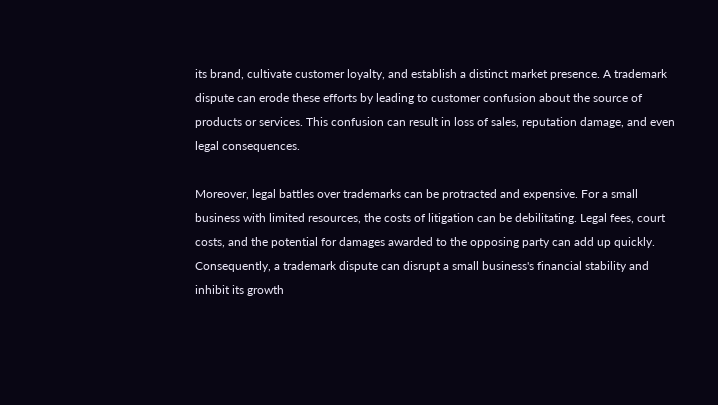its brand, cultivate customer loyalty, and establish a distinct market presence. A trademark dispute can erode these efforts by leading to customer confusion about the source of products or services. This confusion can result in loss of sales, reputation damage, and even legal consequences.

Moreover, legal battles over trademarks can be protracted and expensive. For a small business with limited resources, the costs of litigation can be debilitating. Legal fees, court costs, and the potential for damages awarded to the opposing party can add up quickly. Consequently, a trademark dispute can disrupt a small business's financial stability and inhibit its growth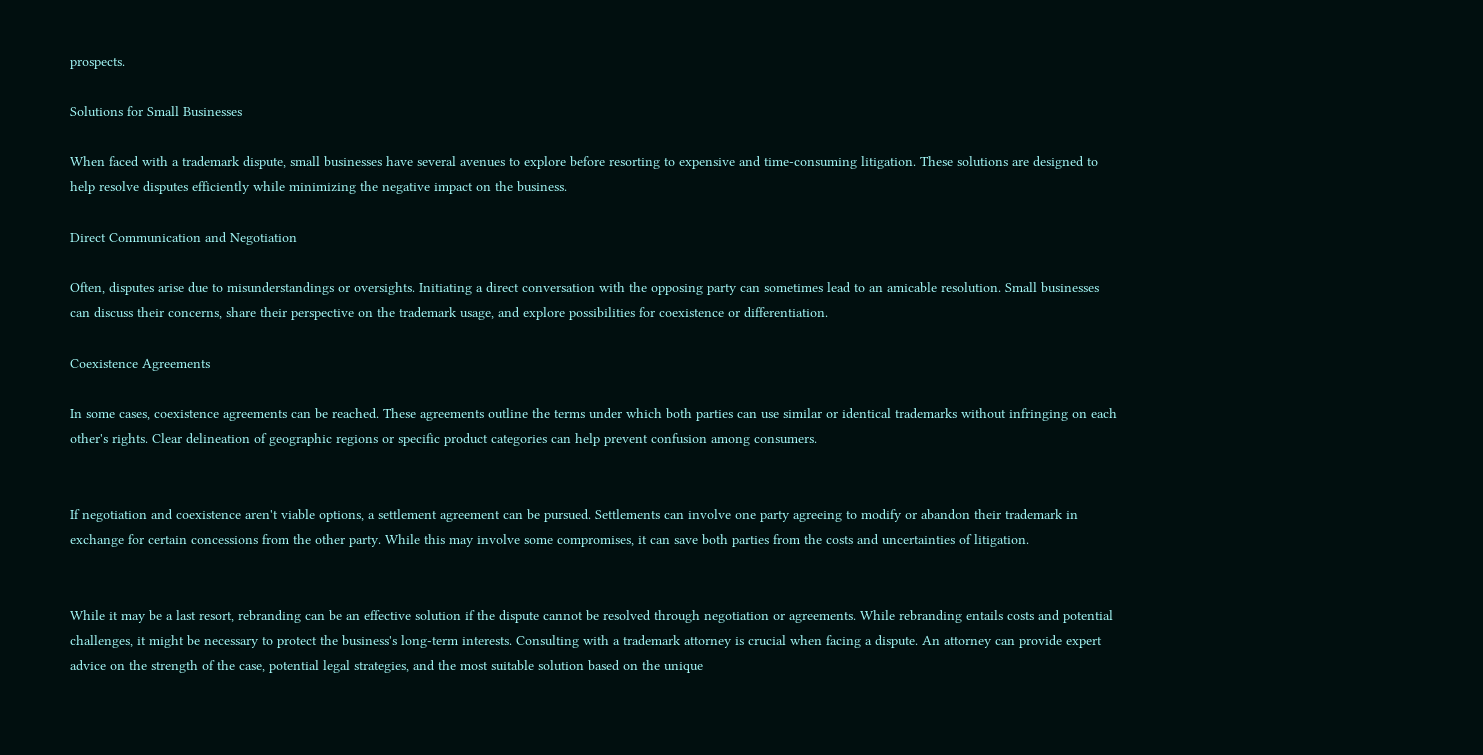prospects.

Solutions for Small Businesses

When faced with a trademark dispute, small businesses have several avenues to explore before resorting to expensive and time-consuming litigation. These solutions are designed to help resolve disputes efficiently while minimizing the negative impact on the business.

Direct Communication and Negotiation

Often, disputes arise due to misunderstandings or oversights. Initiating a direct conversation with the opposing party can sometimes lead to an amicable resolution. Small businesses can discuss their concerns, share their perspective on the trademark usage, and explore possibilities for coexistence or differentiation.

Coexistence Agreements

In some cases, coexistence agreements can be reached. These agreements outline the terms under which both parties can use similar or identical trademarks without infringing on each other's rights. Clear delineation of geographic regions or specific product categories can help prevent confusion among consumers.


If negotiation and coexistence aren't viable options, a settlement agreement can be pursued. Settlements can involve one party agreeing to modify or abandon their trademark in exchange for certain concessions from the other party. While this may involve some compromises, it can save both parties from the costs and uncertainties of litigation.


While it may be a last resort, rebranding can be an effective solution if the dispute cannot be resolved through negotiation or agreements. While rebranding entails costs and potential challenges, it might be necessary to protect the business's long-term interests. Consulting with a trademark attorney is crucial when facing a dispute. An attorney can provide expert advice on the strength of the case, potential legal strategies, and the most suitable solution based on the unique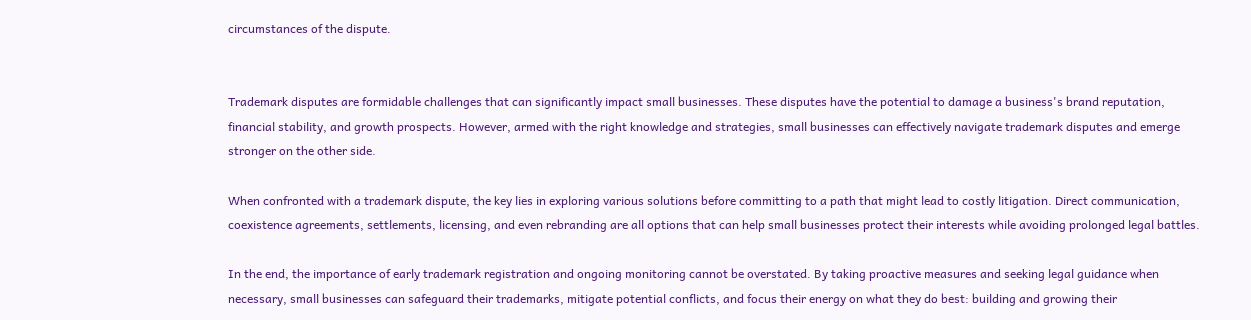circumstances of the dispute.


Trademark disputes are formidable challenges that can significantly impact small businesses. These disputes have the potential to damage a business's brand reputation, financial stability, and growth prospects. However, armed with the right knowledge and strategies, small businesses can effectively navigate trademark disputes and emerge stronger on the other side.

When confronted with a trademark dispute, the key lies in exploring various solutions before committing to a path that might lead to costly litigation. Direct communication, coexistence agreements, settlements, licensing, and even rebranding are all options that can help small businesses protect their interests while avoiding prolonged legal battles.

In the end, the importance of early trademark registration and ongoing monitoring cannot be overstated. By taking proactive measures and seeking legal guidance when necessary, small businesses can safeguard their trademarks, mitigate potential conflicts, and focus their energy on what they do best: building and growing their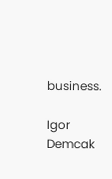business.

Igor Demcak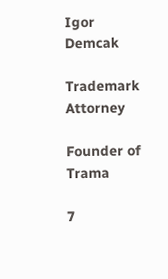Igor Demcak

Trademark Attorney

Founder of Trama

7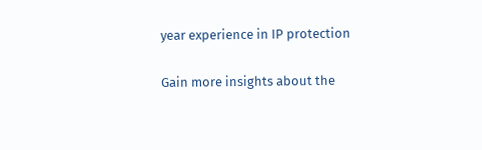year experience in IP protection

Gain more insights about the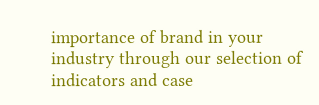importance of brand in your industry through our selection of indicators and case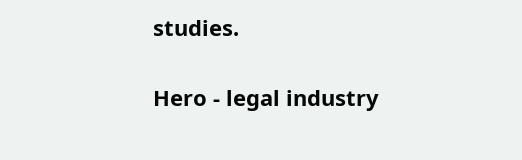studies.

Hero - legal industry